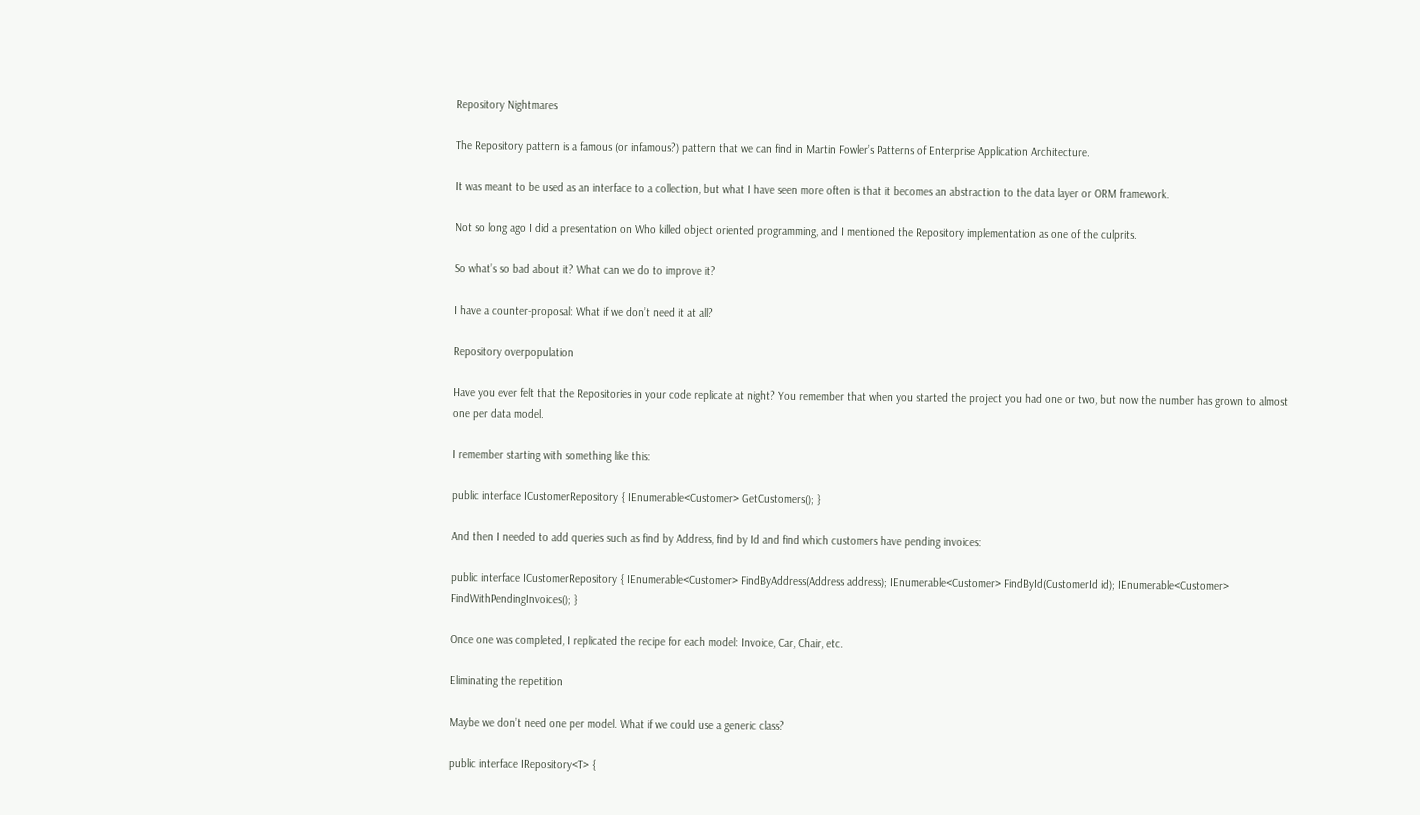Repository Nightmares

The Repository pattern is a famous (or infamous?) pattern that we can find in Martin Fowler’s Patterns of Enterprise Application Architecture.

It was meant to be used as an interface to a collection, but what I have seen more often is that it becomes an abstraction to the data layer or ORM framework.

Not so long ago I did a presentation on Who killed object oriented programming, and I mentioned the Repository implementation as one of the culprits.

So what’s so bad about it? What can we do to improve it?

I have a counter-proposal: What if we don’t need it at all?

Repository overpopulation

Have you ever felt that the Repositories in your code replicate at night? You remember that when you started the project you had one or two, but now the number has grown to almost one per data model.

I remember starting with something like this:

public interface ICustomerRepository { IEnumerable<Customer> GetCustomers(); }

And then I needed to add queries such as find by Address, find by Id and find which customers have pending invoices:

public interface ICustomerRepository { IEnumerable<Customer> FindByAddress(Address address); IEnumerable<Customer> FindById(CustomerId id); IEnumerable<Customer> FindWithPendingInvoices(); }

Once one was completed, I replicated the recipe for each model: Invoice, Car, Chair, etc.

Eliminating the repetition

Maybe we don’t need one per model. What if we could use a generic class?

public interface IRepository<T> {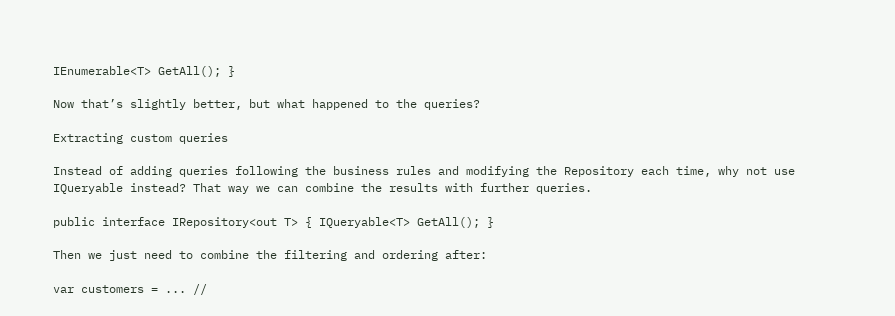IEnumerable<T> GetAll(); }

Now that’s slightly better, but what happened to the queries?

Extracting custom queries

Instead of adding queries following the business rules and modifying the Repository each time, why not use IQueryable instead? That way we can combine the results with further queries.

public interface IRepository<out T> { IQueryable<T> GetAll(); }

Then we just need to combine the filtering and ordering after:

var customers = ... //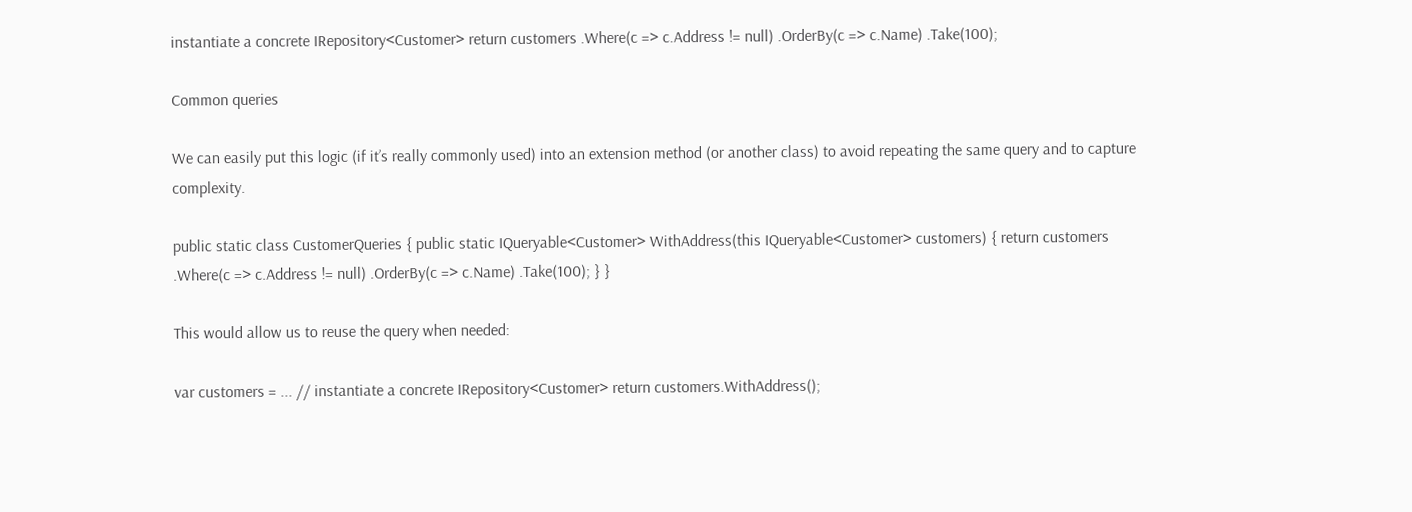instantiate a concrete IRepository<Customer> return customers .Where(c => c.Address != null) .OrderBy(c => c.Name) .Take(100);

Common queries

We can easily put this logic (if it’s really commonly used) into an extension method (or another class) to avoid repeating the same query and to capture complexity.

public static class CustomerQueries { public static IQueryable<Customer> WithAddress(this IQueryable<Customer> customers) { return customers .Where(c => c.Address != null) .OrderBy(c => c.Name) .Take(100); } }

This would allow us to reuse the query when needed:

var customers = ... // instantiate a concrete IRepository<Customer> return customers.WithAddress();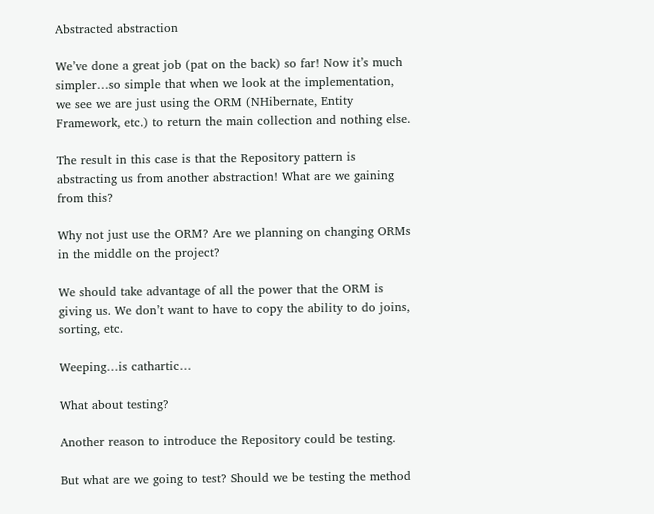Abstracted abstraction

We’ve done a great job (pat on the back) so far! Now it’s much simpler…so simple that when we look at the implementation, we see we are just using the ORM (NHibernate, Entity Framework, etc.) to return the main collection and nothing else.

The result in this case is that the Repository pattern is abstracting us from another abstraction! What are we gaining from this?

Why not just use the ORM? Are we planning on changing ORMs in the middle on the project?

We should take advantage of all the power that the ORM is giving us. We don’t want to have to copy the ability to do joins, sorting, etc.

Weeping…is cathartic…

What about testing?

Another reason to introduce the Repository could be testing.

But what are we going to test? Should we be testing the method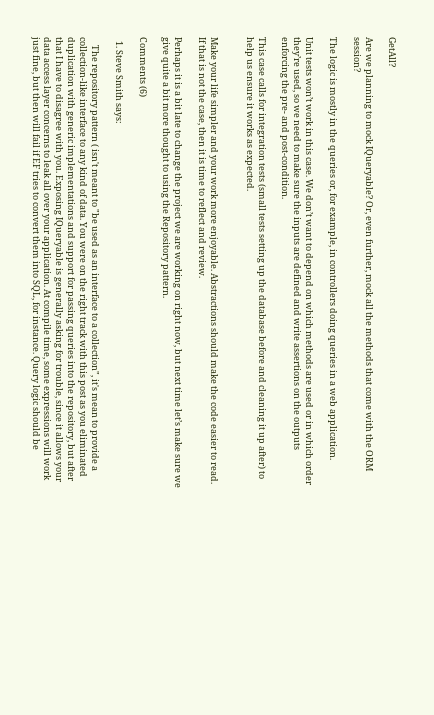GetAll?

Are we planning to mock IQueryable? Or, even further, mock all the methods that come with the ORM session?

The logic is mostly in the queries or, for example, in controllers doing queries in a web application.

Unit tests won’t work in this case. We don’t want to depend on which methods are used or in which order they’re used, so we need to make sure the inputs are defined and write assertions on the outputs enforcing the pre- and post-condition.

This case calls for integration tests (small tests setting up the database before and cleaning it up after) to help us ensure it works as expected.


Make your life simpler and your work more enjoyable. Abstractions should make the code easier to read. If that is not the case, then it is time to reflect and review.

Perhaps it is a bit late to change the project we are working on right now, but next time let’s make sure we give quite a bit more thought to using the Repository pattern.

Comments (6)

  1. Steve Smith says:

    The repository pattern ( isn't meant to "be used as an interface to a collection", it's mean to provide a collection-like interface to any kind of data. You were on the right track with this post as you eliminated duplication with generic implementations and support for passing queries into the repository, but after that I have to disagree with you. Exposing IQueryable is generally asking for trouble, since it allows your data access layer concerns to leak all over your application. At compile time, some expressions will work just fine, but then will fail if EF tries to convert them into SQL, for instance. Query logic should be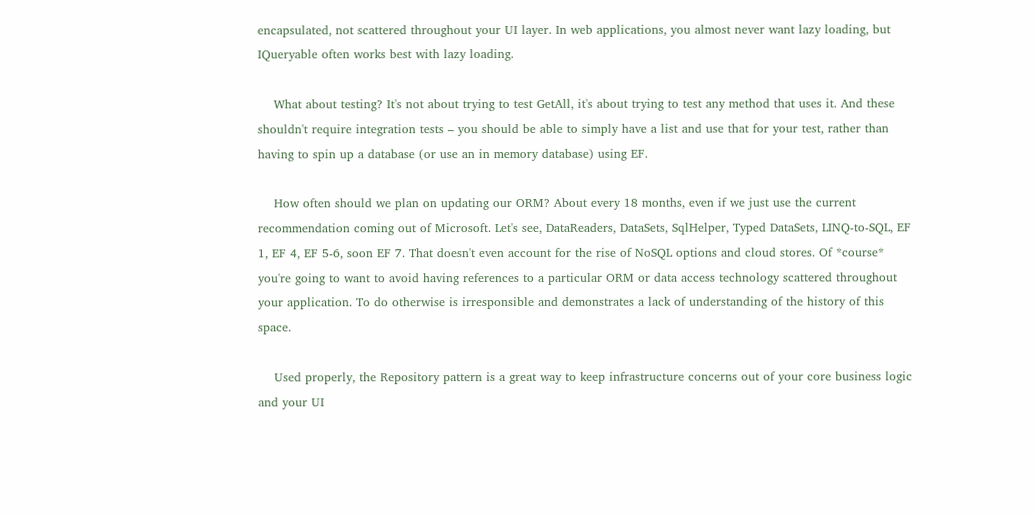encapsulated, not scattered throughout your UI layer. In web applications, you almost never want lazy loading, but IQueryable often works best with lazy loading.

    What about testing? It's not about trying to test GetAll, it's about trying to test any method that uses it. And these shouldn't require integration tests – you should be able to simply have a list and use that for your test, rather than having to spin up a database (or use an in memory database) using EF.

    How often should we plan on updating our ORM? About every 18 months, even if we just use the current recommendation coming out of Microsoft. Let's see, DataReaders, DataSets, SqlHelper, Typed DataSets, LINQ-to-SQL, EF 1, EF 4, EF 5-6, soon EF 7. That doesn't even account for the rise of NoSQL options and cloud stores. Of *course* you're going to want to avoid having references to a particular ORM or data access technology scattered throughout your application. To do otherwise is irresponsible and demonstrates a lack of understanding of the history of this space.

    Used properly, the Repository pattern is a great way to keep infrastructure concerns out of your core business logic and your UI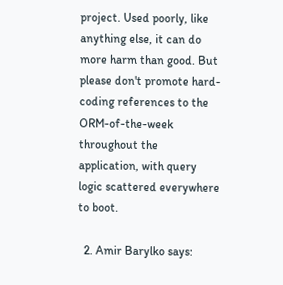project. Used poorly, like anything else, it can do more harm than good. But please don't promote hard-coding references to the ORM-of-the-week throughout the application, with query logic scattered everywhere to boot.

  2. Amir Barylko says: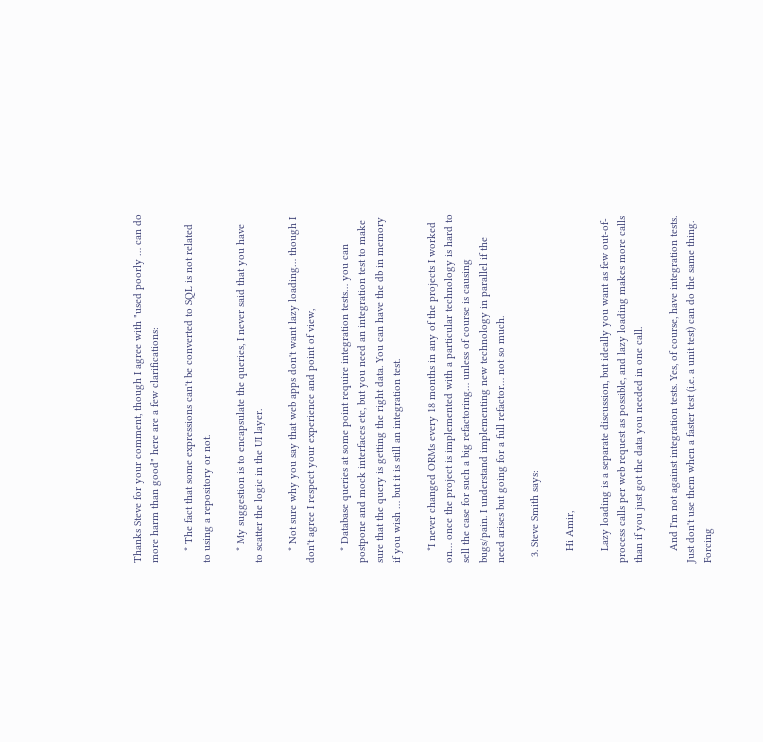Thanks Steve for your comment, though I agree with "used poorly … can do more harm than good" here are a few clarifications:

    * The fact that some expressions can't be converted to SQL is not related to using a repository or not.

    * My suggestion is to encapsulate the queries, I never said that you have to scatter the logic in the UI layer.

    * Not sure why you say that web apps don't want lazy loading… though I don't agree I respect your experience and point of view,

    * Database queries at some point require integration tests… you can postpone and mock interfaces etc, but you need an integration test to make sure that the query is getting the right data. You can have the db in memory if you wish … but it is still an integration test.

    *I never changed ORMs every 18 months in any of the projects I worked on… once the project is implemented with a particular technology is hard to sell the case for such a big refactoring… unless of course is causing bugs/pain. I understand implementing new technology in parallel if the need arises but going for a full refactor… not so much.

  3. Steve Smith says:

    Hi Amir,

    Lazy loading is a separate discussion, but ideally you want as few out-of-process calls per web request as possible, and lazy loading makes more calls than if you just got the data you needed in one call.

    And I'm not against integration tests. Yes, of course, have integration tests. Just don't use them when a faster test (i.e. a unit test) can do the same thing. Forcing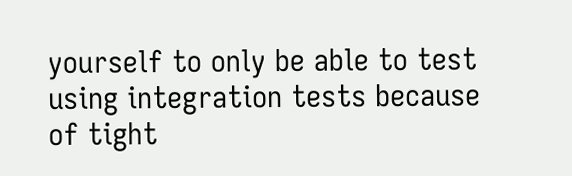yourself to only be able to test using integration tests because of tight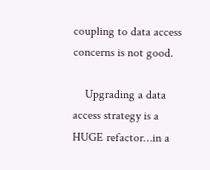coupling to data access concerns is not good.

    Upgrading a data access strategy is a HUGE refactor…in a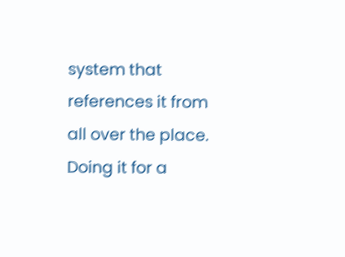system that references it from all over the place. Doing it for a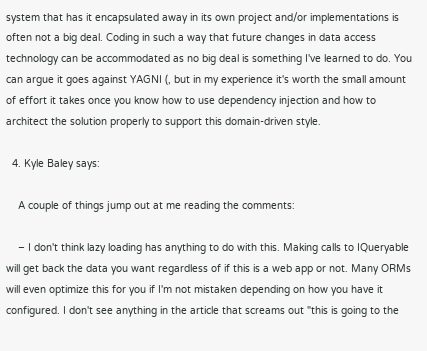system that has it encapsulated away in its own project and/or implementations is often not a big deal. Coding in such a way that future changes in data access technology can be accommodated as no big deal is something I've learned to do. You can argue it goes against YAGNI (, but in my experience it's worth the small amount of effort it takes once you know how to use dependency injection and how to architect the solution properly to support this domain-driven style.

  4. Kyle Baley says:

    A couple of things jump out at me reading the comments:

    – I don't think lazy loading has anything to do with this. Making calls to IQueryable will get back the data you want regardless of if this is a web app or not. Many ORMs will even optimize this for you if I'm not mistaken depending on how you have it configured. I don't see anything in the article that screams out "this is going to the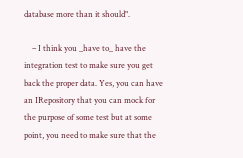database more than it should".

    – I think you _have to_ have the integration test to make sure you get back the proper data. Yes, you can have an IRepository that you can mock for the purpose of some test but at some point, you need to make sure that the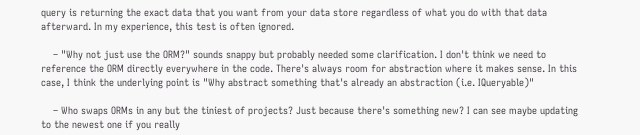query is returning the exact data that you want from your data store regardless of what you do with that data afterward. In my experience, this test is often ignored.

    – "Why not just use the ORM?" sounds snappy but probably needed some clarification. I don't think we need to reference the ORM directly everywhere in the code. There's always room for abstraction where it makes sense. In this case, I think the underlying point is "Why abstract something that's already an abstraction (i.e. IQueryable)"

    – Who swaps ORMs in any but the tiniest of projects? Just because there's something new? I can see maybe updating to the newest one if you really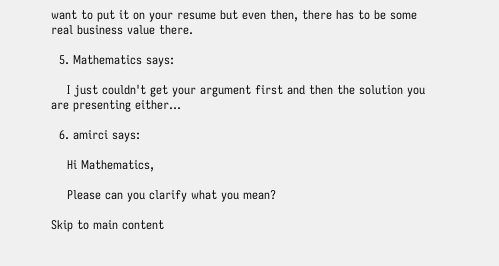want to put it on your resume but even then, there has to be some real business value there.

  5. Mathematics says:

    I just couldn't get your argument first and then the solution you are presenting either…

  6. amirci says:

    Hi Mathematics,

    Please can you clarify what you mean?

Skip to main content